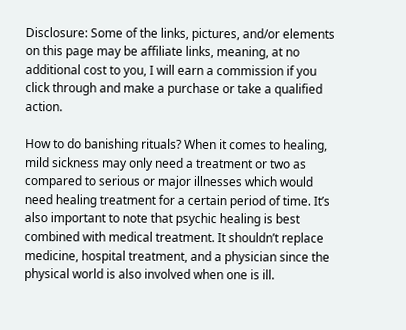Disclosure: Some of the links, pictures, and/or elements on this page may be affiliate links, meaning, at no additional cost to you, I will earn a commission if you click through and make a purchase or take a qualified action.

How to do banishing rituals? When it comes to healing, mild sickness may only need a treatment or two as compared to serious or major illnesses which would need healing treatment for a certain period of time. It’s also important to note that psychic healing is best combined with medical treatment. It shouldn’t replace medicine, hospital treatment, and a physician since the physical world is also involved when one is ill.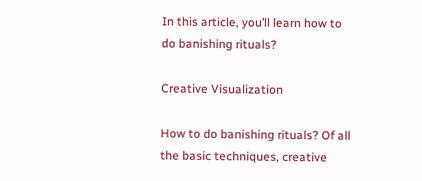In this article, you’ll learn how to do banishing rituals?

Creative Visualization

How to do banishing rituals? Of all the basic techniques, creative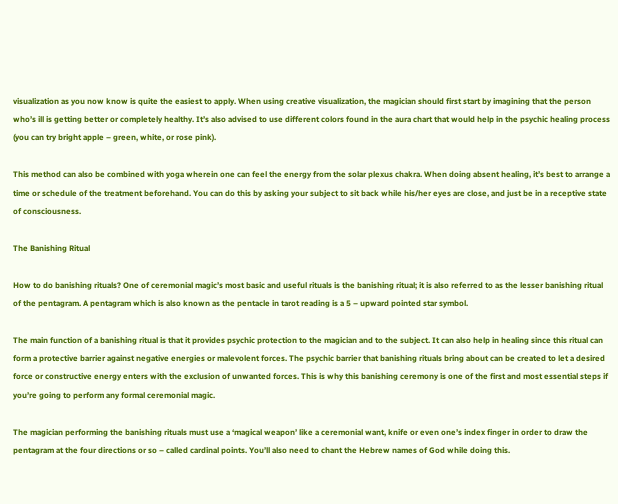visualization as you now know is quite the easiest to apply. When using creative visualization, the magician should first start by imagining that the person who’s ill is getting better or completely healthy. It’s also advised to use different colors found in the aura chart that would help in the psychic healing process (you can try bright apple – green, white, or rose pink).

This method can also be combined with yoga wherein one can feel the energy from the solar plexus chakra. When doing absent healing, it’s best to arrange a time or schedule of the treatment beforehand. You can do this by asking your subject to sit back while his/her eyes are close, and just be in a receptive state of consciousness.

The Banishing Ritual

How to do banishing rituals? One of ceremonial magic’s most basic and useful rituals is the banishing ritual; it is also referred to as the lesser banishing ritual of the pentagram. A pentagram which is also known as the pentacle in tarot reading is a 5 – upward pointed star symbol.

The main function of a banishing ritual is that it provides psychic protection to the magician and to the subject. It can also help in healing since this ritual can form a protective barrier against negative energies or malevolent forces. The psychic barrier that banishing rituals bring about can be created to let a desired force or constructive energy enters with the exclusion of unwanted forces. This is why this banishing ceremony is one of the first and most essential steps if you’re going to perform any formal ceremonial magic.

The magician performing the banishing rituals must use a ‘magical weapon’ like a ceremonial want, knife or even one’s index finger in order to draw the pentagram at the four directions or so – called cardinal points. You’ll also need to chant the Hebrew names of God while doing this.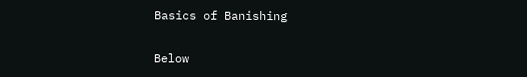Basics of Banishing

Below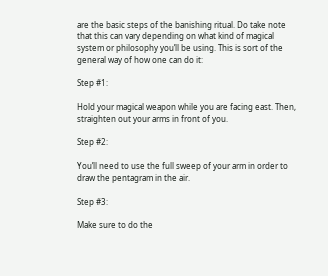are the basic steps of the banishing ritual. Do take note that this can vary depending on what kind of magical system or philosophy you’ll be using. This is sort of the general way of how one can do it:

Step #1:

Hold your magical weapon while you are facing east. Then, straighten out your arms in front of you.

Step #2:

You’ll need to use the full sweep of your arm in order to draw the pentagram in the air.

Step #3:

Make sure to do the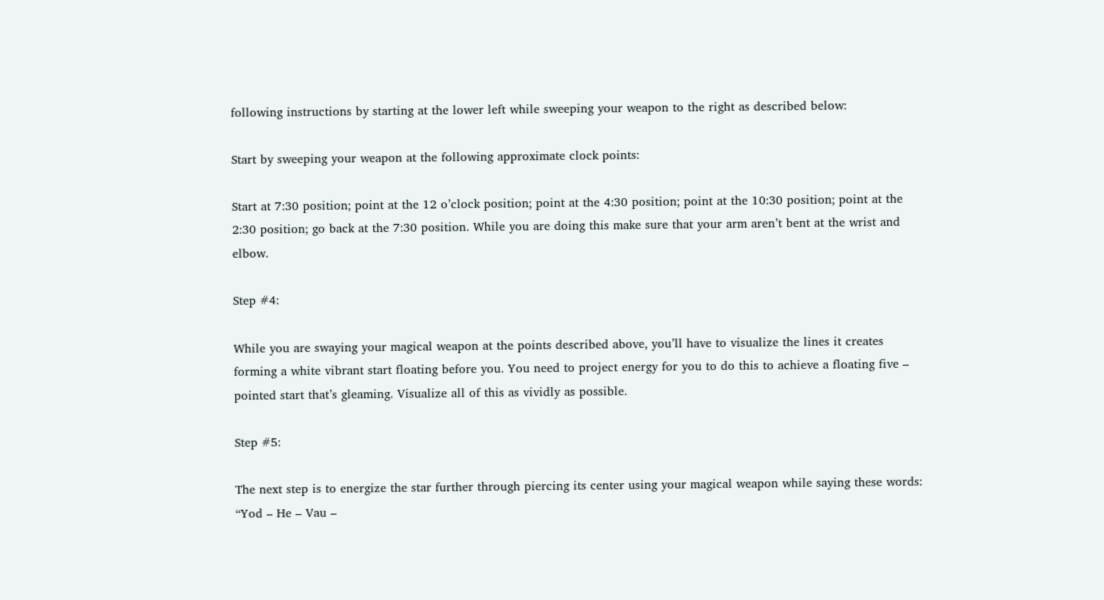following instructions by starting at the lower left while sweeping your weapon to the right as described below:

Start by sweeping your weapon at the following approximate clock points:

Start at 7:30 position; point at the 12 o’clock position; point at the 4:30 position; point at the 10:30 position; point at the 2:30 position; go back at the 7:30 position. While you are doing this make sure that your arm aren’t bent at the wrist and elbow.

Step #4:

While you are swaying your magical weapon at the points described above, you’ll have to visualize the lines it creates forming a white vibrant start floating before you. You need to project energy for you to do this to achieve a floating five – pointed start that’s gleaming. Visualize all of this as vividly as possible.

Step #5:

The next step is to energize the star further through piercing its center using your magical weapon while saying these words: “Yod – He – Vau –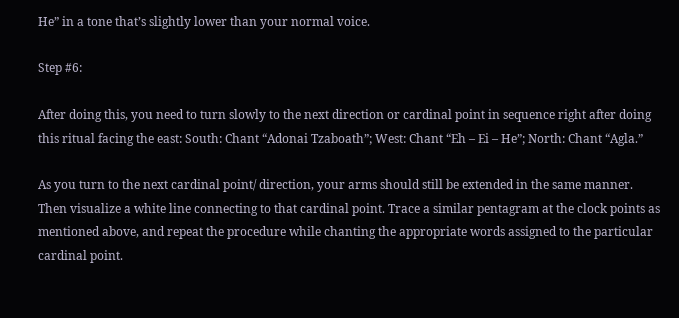He” in a tone that’s slightly lower than your normal voice.

Step #6:

After doing this, you need to turn slowly to the next direction or cardinal point in sequence right after doing this ritual facing the east: South: Chant “Adonai Tzaboath”; West: Chant “Eh – Ei – He”; North: Chant “Agla.”

As you turn to the next cardinal point/ direction, your arms should still be extended in the same manner. Then visualize a white line connecting to that cardinal point. Trace a similar pentagram at the clock points as mentioned above, and repeat the procedure while chanting the appropriate words assigned to the particular cardinal point.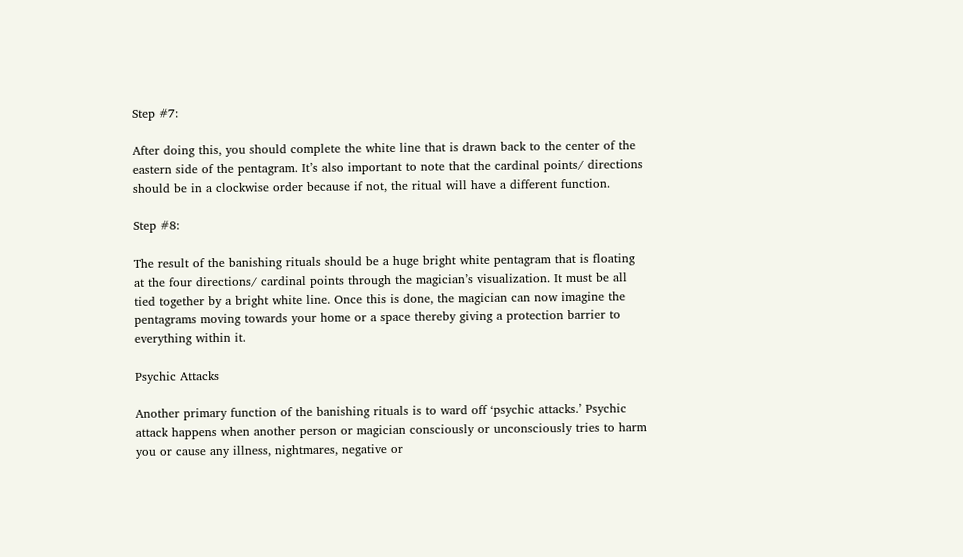Step #7:

After doing this, you should complete the white line that is drawn back to the center of the eastern side of the pentagram. It’s also important to note that the cardinal points/ directions should be in a clockwise order because if not, the ritual will have a different function.

Step #8:

The result of the banishing rituals should be a huge bright white pentagram that is floating at the four directions/ cardinal points through the magician’s visualization. It must be all tied together by a bright white line. Once this is done, the magician can now imagine the pentagrams moving towards your home or a space thereby giving a protection barrier to everything within it.

Psychic Attacks

Another primary function of the banishing rituals is to ward off ‘psychic attacks.’ Psychic attack happens when another person or magician consciously or unconsciously tries to harm you or cause any illness, nightmares, negative or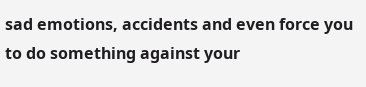sad emotions, accidents and even force you to do something against your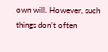own will. However, such things don’t often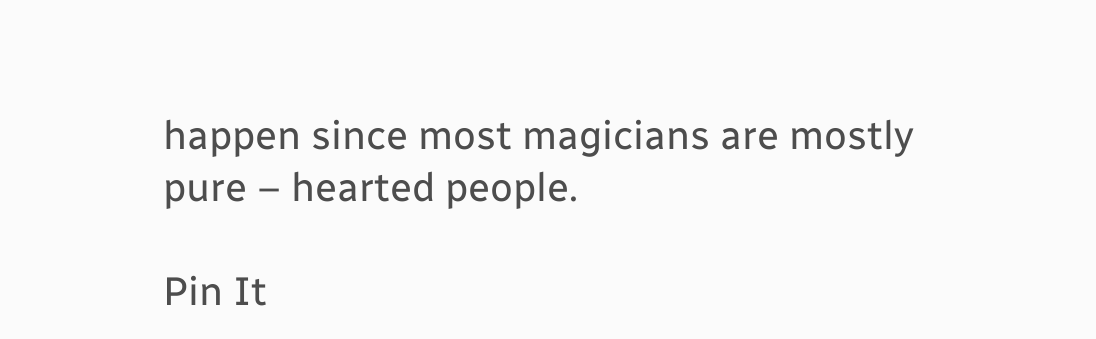happen since most magicians are mostly pure – hearted people.

Pin It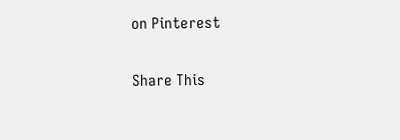on Pinterest

Share This